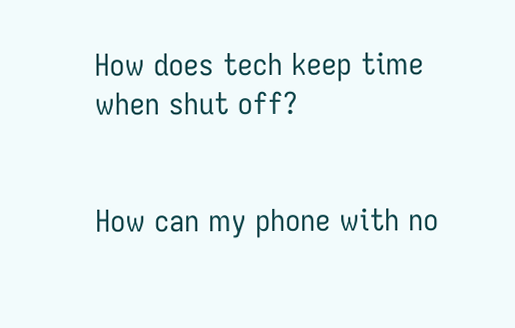How does tech keep time when shut off?


How can my phone with no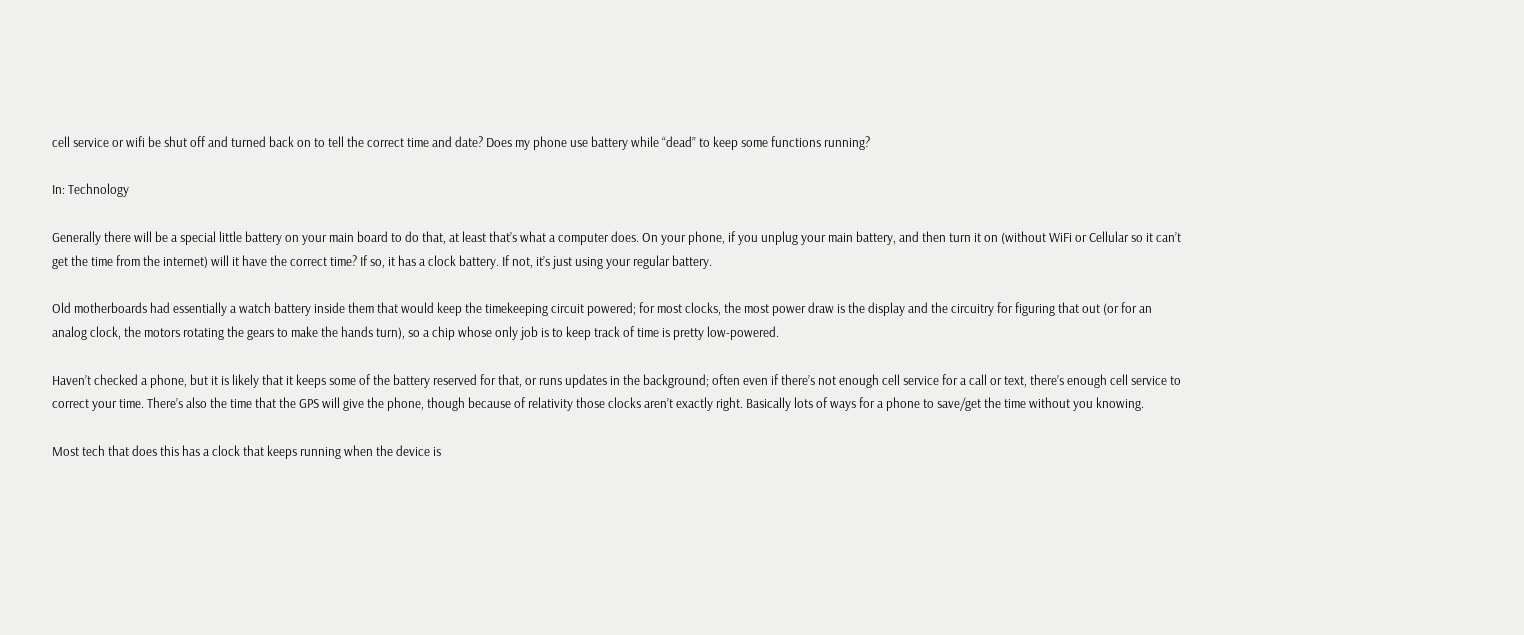cell service or wifi be shut off and turned back on to tell the correct time and date? Does my phone use battery while “dead” to keep some functions running?

In: Technology

Generally there will be a special little battery on your main board to do that, at least that’s what a computer does. On your phone, if you unplug your main battery, and then turn it on (without WiFi or Cellular so it can’t get the time from the internet) will it have the correct time? If so, it has a clock battery. If not, it’s just using your regular battery.

Old motherboards had essentially a watch battery inside them that would keep the timekeeping circuit powered; for most clocks, the most power draw is the display and the circuitry for figuring that out (or for an analog clock, the motors rotating the gears to make the hands turn), so a chip whose only job is to keep track of time is pretty low-powered.

Haven’t checked a phone, but it is likely that it keeps some of the battery reserved for that, or runs updates in the background; often even if there’s not enough cell service for a call or text, there’s enough cell service to correct your time. There’s also the time that the GPS will give the phone, though because of relativity those clocks aren’t exactly right. Basically lots of ways for a phone to save/get the time without you knowing.

Most tech that does this has a clock that keeps running when the device is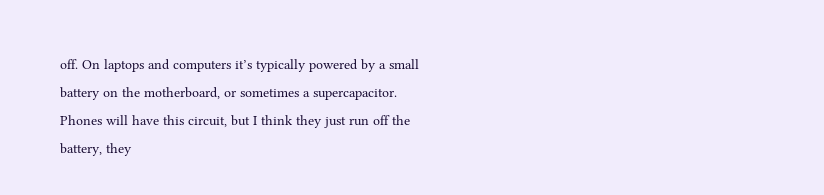off. On laptops and computers it’s typically powered by a small battery on the motherboard, or sometimes a supercapacitor. Phones will have this circuit, but I think they just run off the battery, they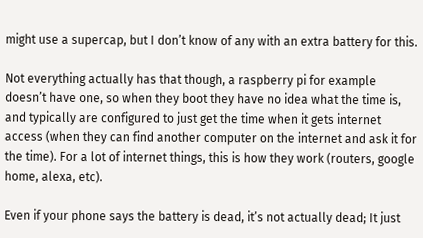might use a supercap, but I don’t know of any with an extra battery for this.

Not everything actually has that though, a raspberry pi for example doesn’t have one, so when they boot they have no idea what the time is, and typically are configured to just get the time when it gets internet access (when they can find another computer on the internet and ask it for the time). For a lot of internet things, this is how they work (routers, google home, alexa, etc).

Even if your phone says the battery is dead, it’s not actually dead; It just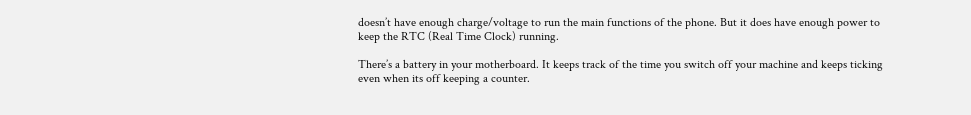doesn’t have enough charge/voltage to run the main functions of the phone. But it does have enough power to keep the RTC (Real Time Clock) running.

There’s a battery in your motherboard. It keeps track of the time you switch off your machine and keeps ticking even when its off keeping a counter.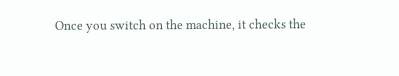Once you switch on the machine, it checks the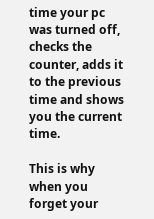time your pc was turned off, checks the counter, adds it to the previous time and shows you the current time.

This is why when you forget your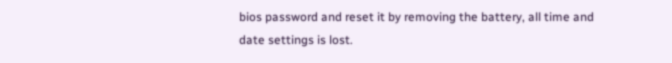bios password and reset it by removing the battery, all time and date settings is lost.